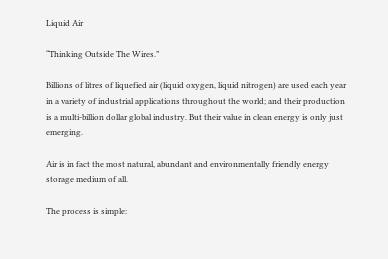Liquid Air

“Thinking Outside The Wires.”

Billions of litres of liquefied air (liquid oxygen, liquid nitrogen) are used each year in a variety of industrial applications throughout the world; and their production is a multi-billion dollar global industry. But their value in clean energy is only just emerging.

Air is in fact the most natural, abundant and environmentally friendly energy storage medium of all.

The process is simple: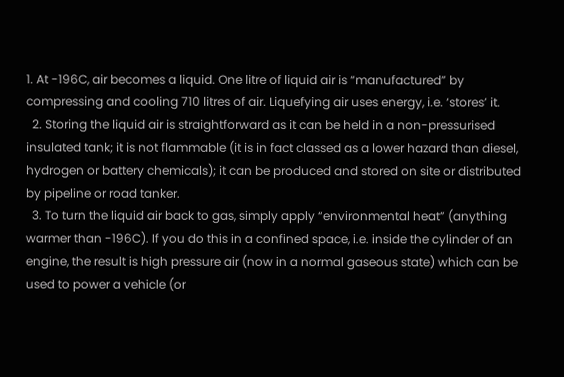1. At -196C, air becomes a liquid. One litre of liquid air is “manufactured” by compressing and cooling 710 litres of air. Liquefying air uses energy, i.e. ‘stores’ it.
  2. Storing the liquid air is straightforward as it can be held in a non-pressurised insulated tank; it is not flammable (it is in fact classed as a lower hazard than diesel, hydrogen or battery chemicals); it can be produced and stored on site or distributed by pipeline or road tanker.
  3. To turn the liquid air back to gas, simply apply “environmental heat” (anything warmer than -196C). If you do this in a confined space, i.e. inside the cylinder of an engine, the result is high pressure air (now in a normal gaseous state) which can be used to power a vehicle (or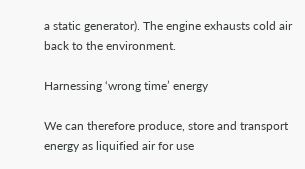a static generator). The engine exhausts cold air back to the environment.

Harnessing ‘wrong time’ energy

We can therefore produce, store and transport energy as liquified air for use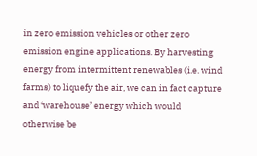in zero emission vehicles or other zero emission engine applications. By harvesting energy from intermittent renewables (i.e. wind farms) to liquefy the air, we can in fact capture and ‘warehouse’ energy which would otherwise be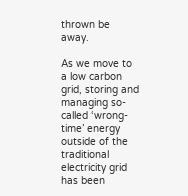thrown be away.

As we move to a low carbon grid, storing and managing so-called ‘wrong-time’ energy outside of the traditional electricity grid has been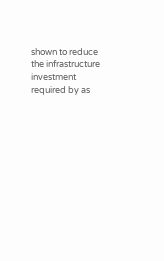shown to reduce the infrastructure investment required by as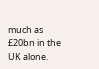much as £20bn in the UK alone.